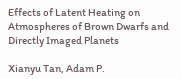Effects of Latent Heating on Atmospheres of Brown Dwarfs and Directly Imaged Planets

Xianyu Tan, Adam P.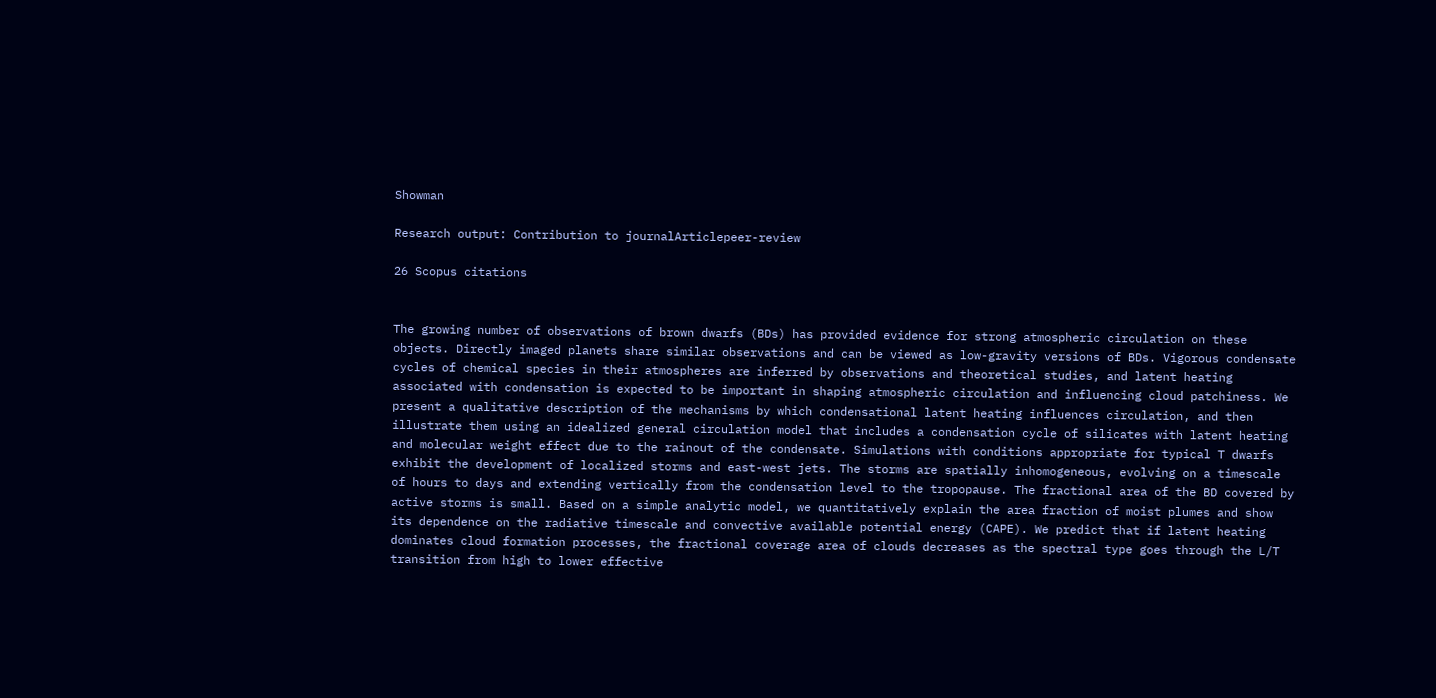Showman

Research output: Contribution to journalArticlepeer-review

26 Scopus citations


The growing number of observations of brown dwarfs (BDs) has provided evidence for strong atmospheric circulation on these objects. Directly imaged planets share similar observations and can be viewed as low-gravity versions of BDs. Vigorous condensate cycles of chemical species in their atmospheres are inferred by observations and theoretical studies, and latent heating associated with condensation is expected to be important in shaping atmospheric circulation and influencing cloud patchiness. We present a qualitative description of the mechanisms by which condensational latent heating influences circulation, and then illustrate them using an idealized general circulation model that includes a condensation cycle of silicates with latent heating and molecular weight effect due to the rainout of the condensate. Simulations with conditions appropriate for typical T dwarfs exhibit the development of localized storms and east-west jets. The storms are spatially inhomogeneous, evolving on a timescale of hours to days and extending vertically from the condensation level to the tropopause. The fractional area of the BD covered by active storms is small. Based on a simple analytic model, we quantitatively explain the area fraction of moist plumes and show its dependence on the radiative timescale and convective available potential energy (CAPE). We predict that if latent heating dominates cloud formation processes, the fractional coverage area of clouds decreases as the spectral type goes through the L/T transition from high to lower effective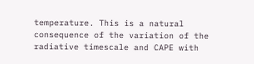temperature. This is a natural consequence of the variation of the radiative timescale and CAPE with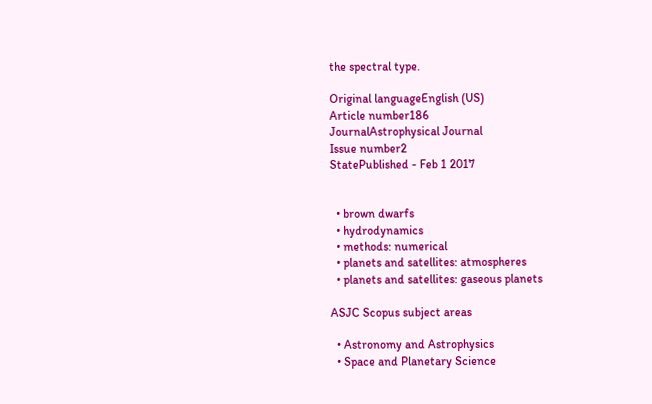the spectral type.

Original languageEnglish (US)
Article number186
JournalAstrophysical Journal
Issue number2
StatePublished - Feb 1 2017


  • brown dwarfs
  • hydrodynamics
  • methods: numerical
  • planets and satellites: atmospheres
  • planets and satellites: gaseous planets

ASJC Scopus subject areas

  • Astronomy and Astrophysics
  • Space and Planetary Science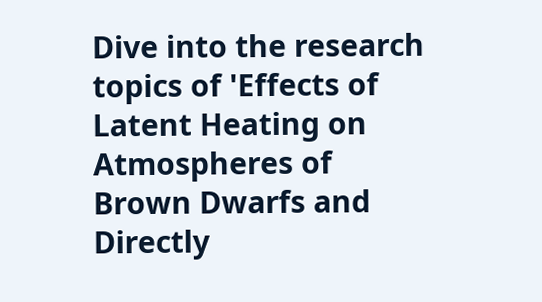Dive into the research topics of 'Effects of Latent Heating on Atmospheres of Brown Dwarfs and Directly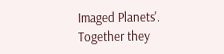Imaged Planets'. Together they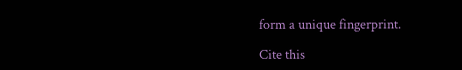form a unique fingerprint.

Cite this